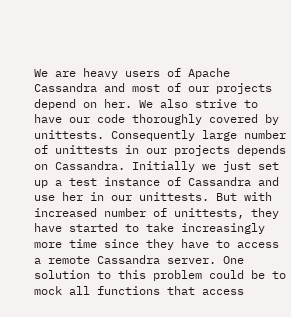We are heavy users of Apache Cassandra and most of our projects depend on her. We also strive to have our code thoroughly covered by unittests. Consequently large number of unittests in our projects depends on Cassandra. Initially we just set up a test instance of Cassandra and use her in our unittests. But with increased number of unittests, they have started to take increasingly more time since they have to access a remote Cassandra server. One solution to this problem could be to mock all functions that access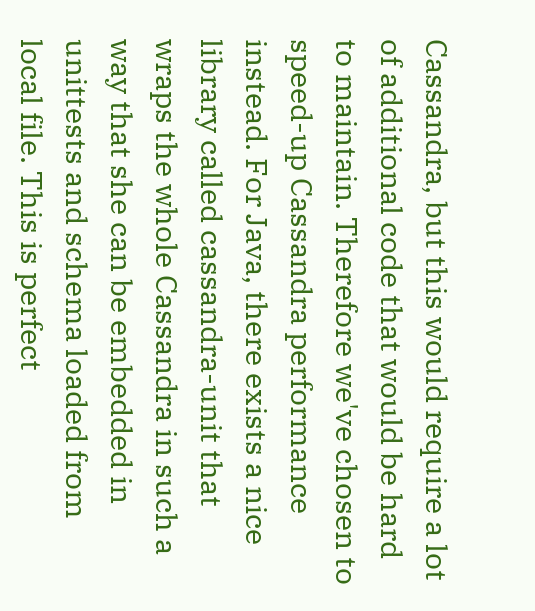Cassandra, but this would require a lot of additional code that would be hard to maintain. Therefore we've chosen to speed-up Cassandra performance instead. For Java, there exists a nice library called cassandra-unit that wraps the whole Cassandra in such a way that she can be embedded in unittests and schema loaded from local file. This is perfect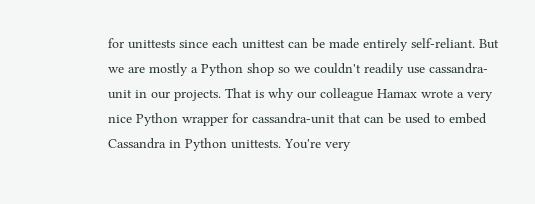for unittests since each unittest can be made entirely self-reliant. But we are mostly a Python shop so we couldn't readily use cassandra-unit in our projects. That is why our colleague Hamax wrote a very nice Python wrapper for cassandra-unit that can be used to embed Cassandra in Python unittests. You're very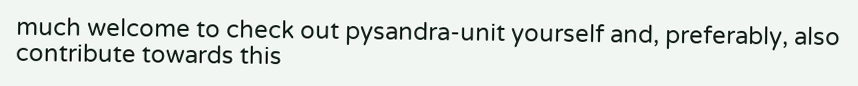much welcome to check out pysandra-unit yourself and, preferably, also contribute towards this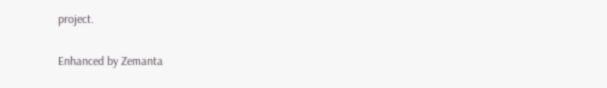project.

Enhanced by Zemanta